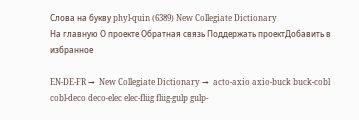Слова на букву phyl-quin (6389) New Collegiate Dictionary
На главную О проекте Обратная связь Поддержать проектДобавить в избранное

EN-DE-FR →  New Collegiate Dictionary →  acto-axio axio-buck buck-cobl cobl-deco deco-elec elec-flüg flüg-gulp gulp-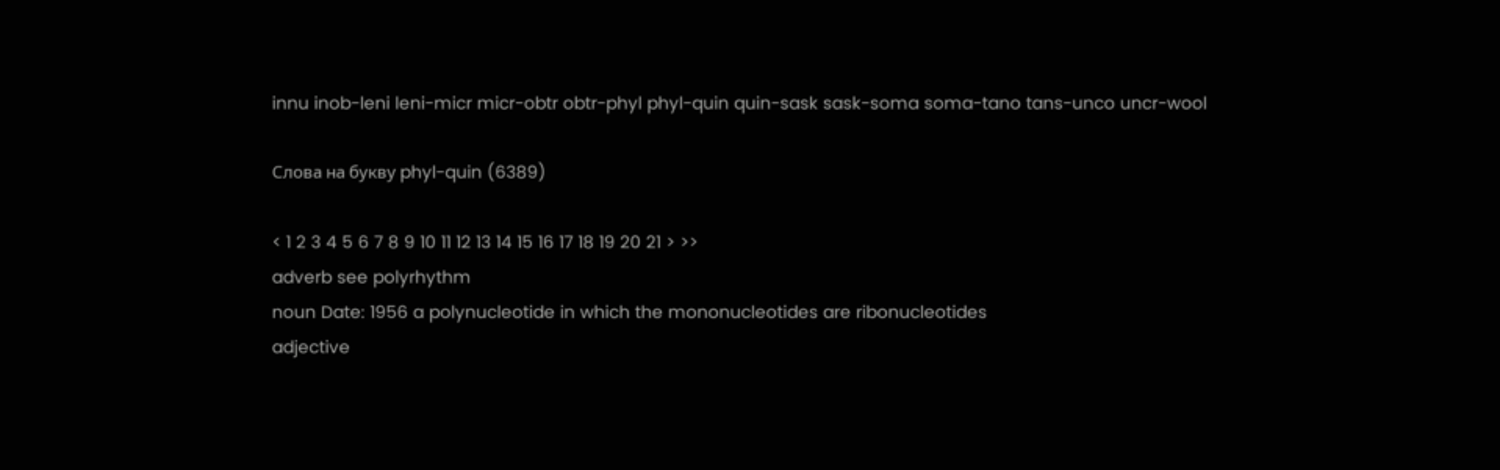innu inob-leni leni-micr micr-obtr obtr-phyl phyl-quin quin-sask sask-soma soma-tano tans-unco uncr-wool

Слова на букву phyl-quin (6389)

< 1 2 3 4 5 6 7 8 9 10 11 12 13 14 15 16 17 18 19 20 21 > >>
adverb see polyrhythm
noun Date: 1956 a polynucleotide in which the mononucleotides are ribonucleotides
adjective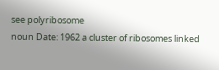see polyribosome
noun Date: 1962 a cluster of ribosomes linked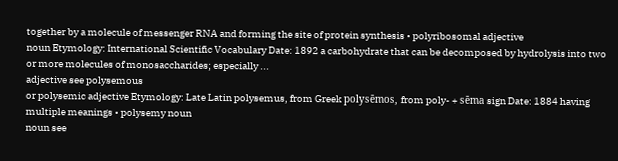together by a molecule of messenger RNA and forming the site of protein synthesis • polyribosomal adjective
noun Etymology: International Scientific Vocabulary Date: 1892 a carbohydrate that can be decomposed by hydrolysis into two or more molecules of monosaccharides; especially ...
adjective see polysemous
or polysemic adjective Etymology: Late Latin polysemus, from Greek polysēmos, from poly- + sēma sign Date: 1884 having multiple meanings • polysemy noun
noun see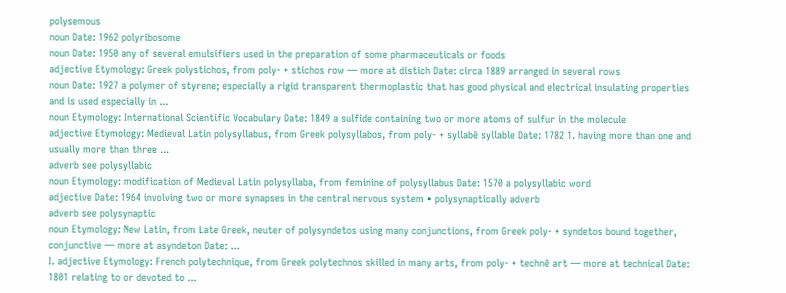polysemous
noun Date: 1962 polyribosome
noun Date: 1950 any of several emulsifiers used in the preparation of some pharmaceuticals or foods
adjective Etymology: Greek polystichos, from poly- + stichos row — more at distich Date: circa 1889 arranged in several rows
noun Date: 1927 a polymer of styrene; especially a rigid transparent thermoplastic that has good physical and electrical insulating properties and is used especially in ...
noun Etymology: International Scientific Vocabulary Date: 1849 a sulfide containing two or more atoms of sulfur in the molecule
adjective Etymology: Medieval Latin polysyllabus, from Greek polysyllabos, from poly- + syllabē syllable Date: 1782 1. having more than one and usually more than three ...
adverb see polysyllabic
noun Etymology: modification of Medieval Latin polysyllaba, from feminine of polysyllabus Date: 1570 a polysyllabic word
adjective Date: 1964 involving two or more synapses in the central nervous system • polysynaptically adverb
adverb see polysynaptic
noun Etymology: New Latin, from Late Greek, neuter of polysyndetos using many conjunctions, from Greek poly- + syndetos bound together, conjunctive — more at asyndeton Date: ...
I. adjective Etymology: French polytechnique, from Greek polytechnos skilled in many arts, from poly- + technē art — more at technical Date: 1801 relating to or devoted to ...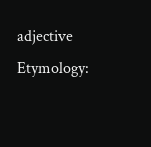adjective Etymology: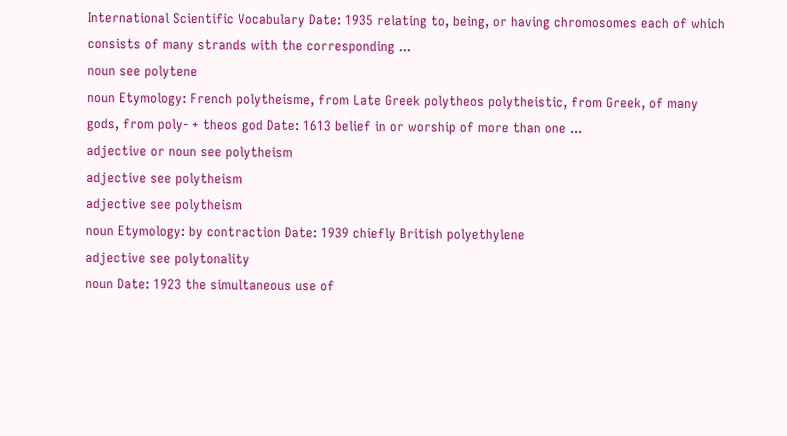International Scientific Vocabulary Date: 1935 relating to, being, or having chromosomes each of which consists of many strands with the corresponding ...
noun see polytene
noun Etymology: French polytheisme, from Late Greek polytheos polytheistic, from Greek, of many gods, from poly- + theos god Date: 1613 belief in or worship of more than one ...
adjective or noun see polytheism
adjective see polytheism
adjective see polytheism
noun Etymology: by contraction Date: 1939 chiefly British polyethylene
adjective see polytonality
noun Date: 1923 the simultaneous use of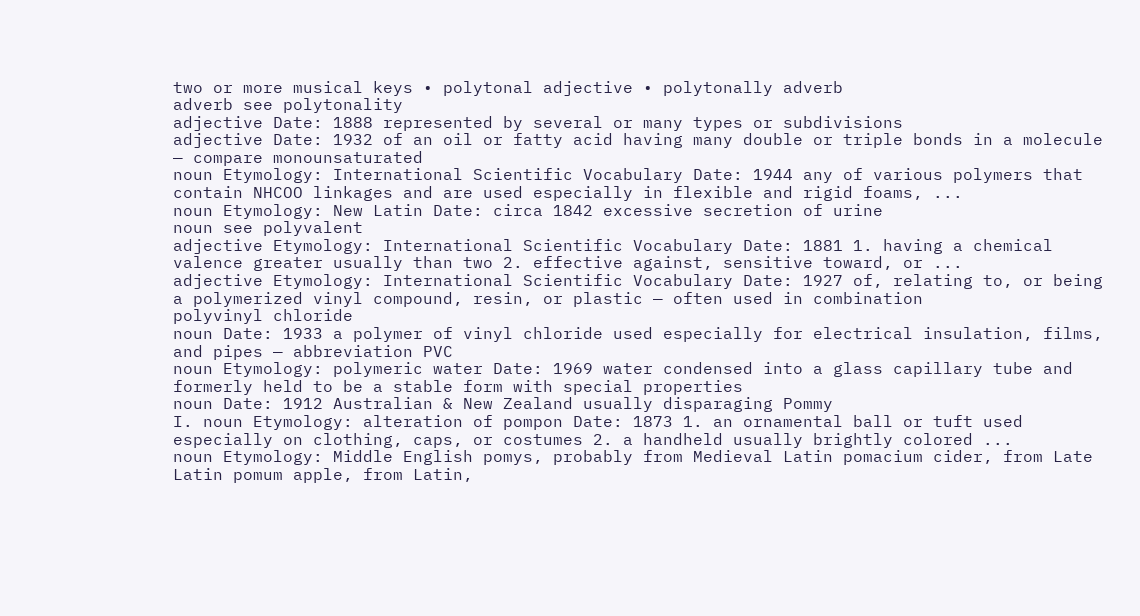two or more musical keys • polytonal adjective • polytonally adverb
adverb see polytonality
adjective Date: 1888 represented by several or many types or subdivisions
adjective Date: 1932 of an oil or fatty acid having many double or triple bonds in a molecule — compare monounsaturated
noun Etymology: International Scientific Vocabulary Date: 1944 any of various polymers that contain NHCOO linkages and are used especially in flexible and rigid foams, ...
noun Etymology: New Latin Date: circa 1842 excessive secretion of urine
noun see polyvalent
adjective Etymology: International Scientific Vocabulary Date: 1881 1. having a chemical valence greater usually than two 2. effective against, sensitive toward, or ...
adjective Etymology: International Scientific Vocabulary Date: 1927 of, relating to, or being a polymerized vinyl compound, resin, or plastic — often used in combination
polyvinyl chloride
noun Date: 1933 a polymer of vinyl chloride used especially for electrical insulation, films, and pipes — abbreviation PVC
noun Etymology: polymeric water Date: 1969 water condensed into a glass capillary tube and formerly held to be a stable form with special properties
noun Date: 1912 Australian & New Zealand usually disparaging Pommy
I. noun Etymology: alteration of pompon Date: 1873 1. an ornamental ball or tuft used especially on clothing, caps, or costumes 2. a handheld usually brightly colored ...
noun Etymology: Middle English pomys, probably from Medieval Latin pomacium cider, from Late Latin pomum apple, from Latin,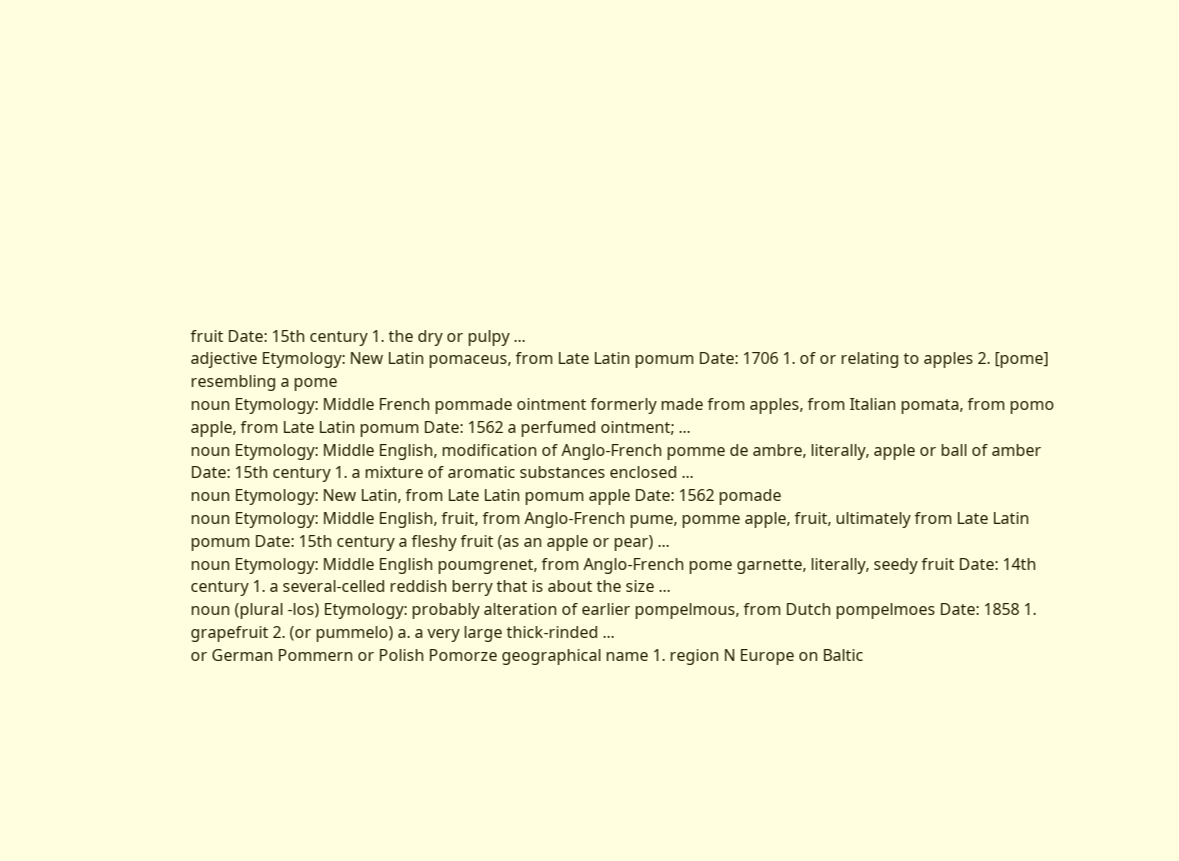fruit Date: 15th century 1. the dry or pulpy ...
adjective Etymology: New Latin pomaceus, from Late Latin pomum Date: 1706 1. of or relating to apples 2. [pome] resembling a pome
noun Etymology: Middle French pommade ointment formerly made from apples, from Italian pomata, from pomo apple, from Late Latin pomum Date: 1562 a perfumed ointment; ...
noun Etymology: Middle English, modification of Anglo-French pomme de ambre, literally, apple or ball of amber Date: 15th century 1. a mixture of aromatic substances enclosed ...
noun Etymology: New Latin, from Late Latin pomum apple Date: 1562 pomade
noun Etymology: Middle English, fruit, from Anglo-French pume, pomme apple, fruit, ultimately from Late Latin pomum Date: 15th century a fleshy fruit (as an apple or pear) ...
noun Etymology: Middle English poumgrenet, from Anglo-French pome garnette, literally, seedy fruit Date: 14th century 1. a several-celled reddish berry that is about the size ...
noun (plural -los) Etymology: probably alteration of earlier pompelmous, from Dutch pompelmoes Date: 1858 1. grapefruit 2. (or pummelo) a. a very large thick-rinded ...
or German Pommern or Polish Pomorze geographical name 1. region N Europe on Baltic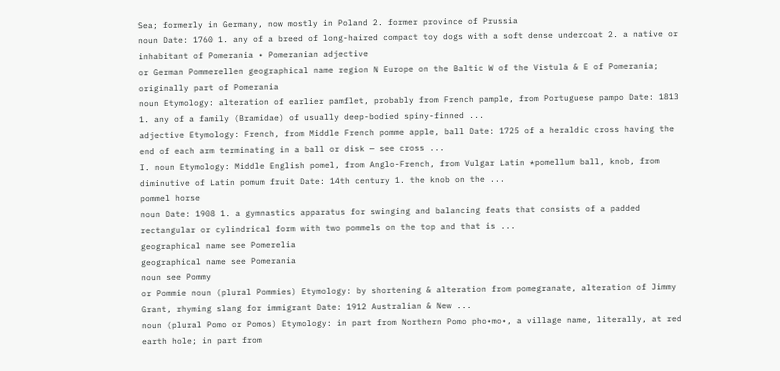Sea; formerly in Germany, now mostly in Poland 2. former province of Prussia
noun Date: 1760 1. any of a breed of long-haired compact toy dogs with a soft dense undercoat 2. a native or inhabitant of Pomerania • Pomeranian adjective
or German Pommerellen geographical name region N Europe on the Baltic W of the Vistula & E of Pomerania; originally part of Pomerania
noun Etymology: alteration of earlier pamflet, probably from French pample, from Portuguese pampo Date: 1813 1. any of a family (Bramidae) of usually deep-bodied spiny-finned ...
adjective Etymology: French, from Middle French pomme apple, ball Date: 1725 of a heraldic cross having the end of each arm terminating in a ball or disk — see cross ...
I. noun Etymology: Middle English pomel, from Anglo-French, from Vulgar Latin *pomellum ball, knob, from diminutive of Latin pomum fruit Date: 14th century 1. the knob on the ...
pommel horse
noun Date: 1908 1. a gymnastics apparatus for swinging and balancing feats that consists of a padded rectangular or cylindrical form with two pommels on the top and that is ...
geographical name see Pomerelia
geographical name see Pomerania
noun see Pommy
or Pommie noun (plural Pommies) Etymology: by shortening & alteration from pomegranate, alteration of Jimmy Grant, rhyming slang for immigrant Date: 1912 Australian & New ...
noun (plural Pomo or Pomos) Etymology: in part from Northern Pomo pho•mo•, a village name, literally, at red earth hole; in part from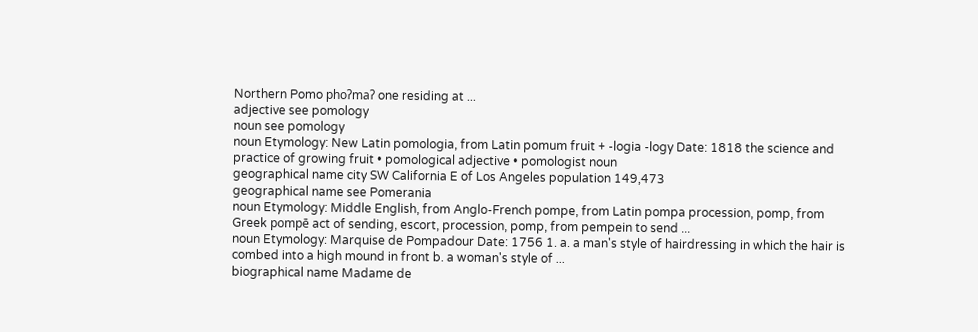Northern Pomo phoʔmaʔ one residing at ...
adjective see pomology
noun see pomology
noun Etymology: New Latin pomologia, from Latin pomum fruit + -logia -logy Date: 1818 the science and practice of growing fruit • pomological adjective • pomologist noun
geographical name city SW California E of Los Angeles population 149,473
geographical name see Pomerania
noun Etymology: Middle English, from Anglo-French pompe, from Latin pompa procession, pomp, from Greek pompē act of sending, escort, procession, pomp, from pempein to send ...
noun Etymology: Marquise de Pompadour Date: 1756 1. a. a man's style of hairdressing in which the hair is combed into a high mound in front b. a woman's style of ...
biographical name Madame de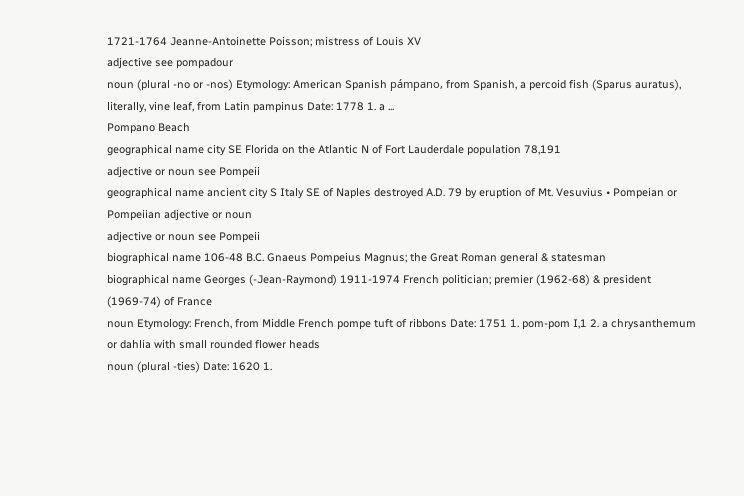1721-1764 Jeanne-Antoinette Poisson; mistress of Louis XV
adjective see pompadour
noun (plural -no or -nos) Etymology: American Spanish pámpano, from Spanish, a percoid fish (Sparus auratus), literally, vine leaf, from Latin pampinus Date: 1778 1. a ...
Pompano Beach
geographical name city SE Florida on the Atlantic N of Fort Lauderdale population 78,191
adjective or noun see Pompeii
geographical name ancient city S Italy SE of Naples destroyed A.D. 79 by eruption of Mt. Vesuvius • Pompeian or Pompeiian adjective or noun
adjective or noun see Pompeii
biographical name 106-48 B.C. Gnaeus Pompeius Magnus; the Great Roman general & statesman
biographical name Georges (-Jean-Raymond) 1911-1974 French politician; premier (1962-68) & president (1969-74) of France
noun Etymology: French, from Middle French pompe tuft of ribbons Date: 1751 1. pom-pom I,1 2. a chrysanthemum or dahlia with small rounded flower heads
noun (plural -ties) Date: 1620 1.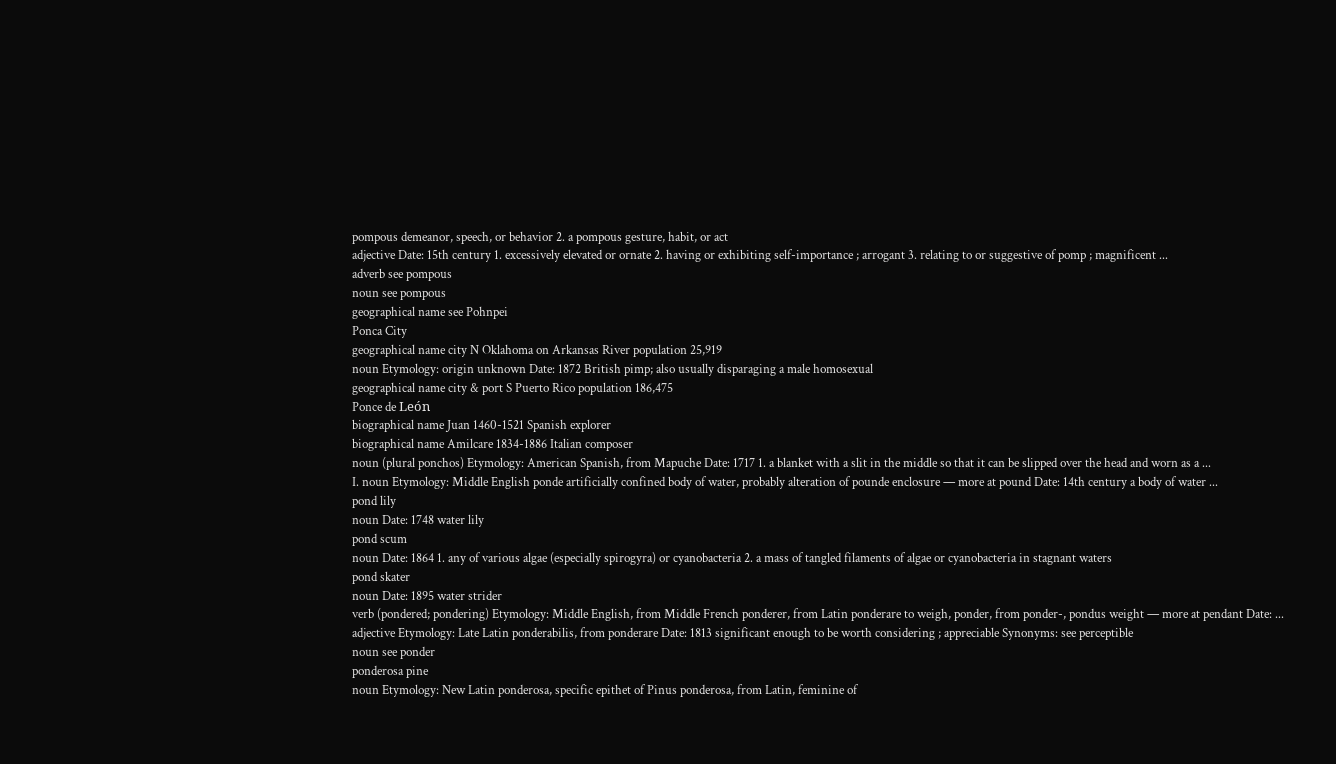pompous demeanor, speech, or behavior 2. a pompous gesture, habit, or act
adjective Date: 15th century 1. excessively elevated or ornate 2. having or exhibiting self-importance ; arrogant 3. relating to or suggestive of pomp ; magnificent ...
adverb see pompous
noun see pompous
geographical name see Pohnpei
Ponca City
geographical name city N Oklahoma on Arkansas River population 25,919
noun Etymology: origin unknown Date: 1872 British pimp; also usually disparaging a male homosexual
geographical name city & port S Puerto Rico population 186,475
Ponce de León
biographical name Juan 1460-1521 Spanish explorer
biographical name Amilcare 1834-1886 Italian composer
noun (plural ponchos) Etymology: American Spanish, from Mapuche Date: 1717 1. a blanket with a slit in the middle so that it can be slipped over the head and worn as a ...
I. noun Etymology: Middle English ponde artificially confined body of water, probably alteration of pounde enclosure — more at pound Date: 14th century a body of water ...
pond lily
noun Date: 1748 water lily
pond scum
noun Date: 1864 1. any of various algae (especially spirogyra) or cyanobacteria 2. a mass of tangled filaments of algae or cyanobacteria in stagnant waters
pond skater
noun Date: 1895 water strider
verb (pondered; pondering) Etymology: Middle English, from Middle French ponderer, from Latin ponderare to weigh, ponder, from ponder-, pondus weight — more at pendant Date: ...
adjective Etymology: Late Latin ponderabilis, from ponderare Date: 1813 significant enough to be worth considering ; appreciable Synonyms: see perceptible
noun see ponder
ponderosa pine
noun Etymology: New Latin ponderosa, specific epithet of Pinus ponderosa, from Latin, feminine of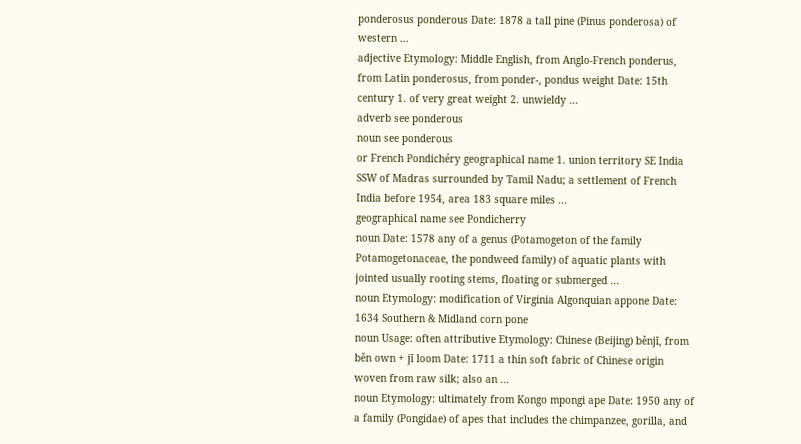ponderosus ponderous Date: 1878 a tall pine (Pinus ponderosa) of western ...
adjective Etymology: Middle English, from Anglo-French ponderus, from Latin ponderosus, from ponder-, pondus weight Date: 15th century 1. of very great weight 2. unwieldy ...
adverb see ponderous
noun see ponderous
or French Pondichéry geographical name 1. union territory SE India SSW of Madras surrounded by Tamil Nadu; a settlement of French India before 1954, area 183 square miles ...
geographical name see Pondicherry
noun Date: 1578 any of a genus (Potamogeton of the family Potamogetonaceae, the pondweed family) of aquatic plants with jointed usually rooting stems, floating or submerged ...
noun Etymology: modification of Virginia Algonquian appone Date: 1634 Southern & Midland corn pone
noun Usage: often attributive Etymology: Chinese (Beijing) běnjī, from běn own + jī loom Date: 1711 a thin soft fabric of Chinese origin woven from raw silk; also an ...
noun Etymology: ultimately from Kongo mpongi ape Date: 1950 any of a family (Pongidae) of apes that includes the chimpanzee, gorilla, and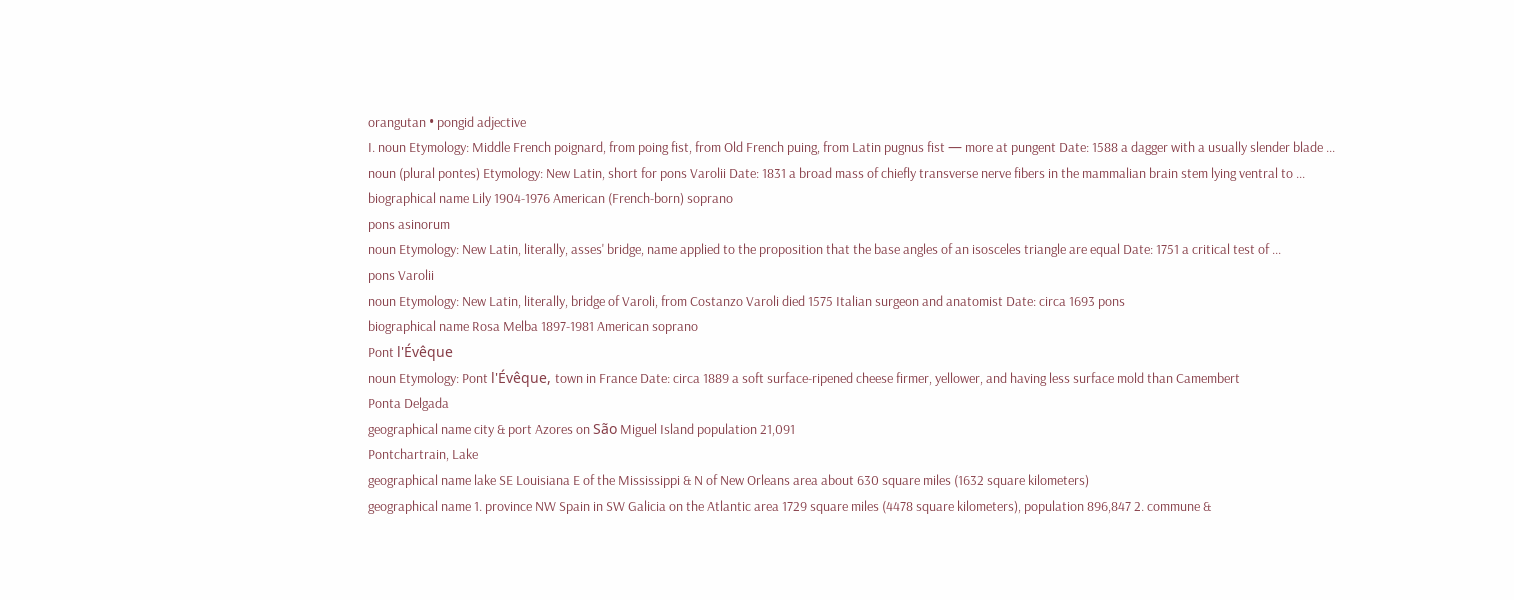orangutan • pongid adjective
I. noun Etymology: Middle French poignard, from poing fist, from Old French puing, from Latin pugnus fist — more at pungent Date: 1588 a dagger with a usually slender blade ...
noun (plural pontes) Etymology: New Latin, short for pons Varolii Date: 1831 a broad mass of chiefly transverse nerve fibers in the mammalian brain stem lying ventral to ...
biographical name Lily 1904-1976 American (French-born) soprano
pons asinorum
noun Etymology: New Latin, literally, asses' bridge, name applied to the proposition that the base angles of an isosceles triangle are equal Date: 1751 a critical test of ...
pons Varolii
noun Etymology: New Latin, literally, bridge of Varoli, from Costanzo Varoli died 1575 Italian surgeon and anatomist Date: circa 1693 pons
biographical name Rosa Melba 1897-1981 American soprano
Pont l'Évêque
noun Etymology: Pont l'Évêque, town in France Date: circa 1889 a soft surface-ripened cheese firmer, yellower, and having less surface mold than Camembert
Ponta Delgada
geographical name city & port Azores on São Miguel Island population 21,091
Pontchartrain, Lake
geographical name lake SE Louisiana E of the Mississippi & N of New Orleans area about 630 square miles (1632 square kilometers)
geographical name 1. province NW Spain in SW Galicia on the Atlantic area 1729 square miles (4478 square kilometers), population 896,847 2. commune &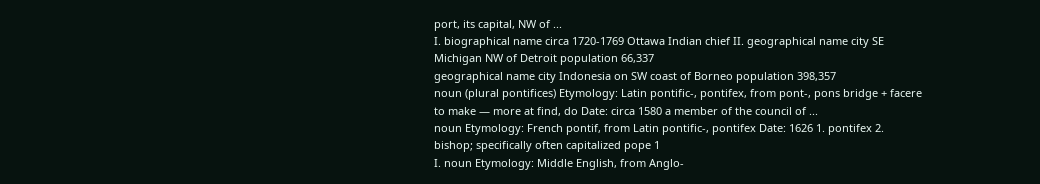port, its capital, NW of ...
I. biographical name circa 1720-1769 Ottawa Indian chief II. geographical name city SE Michigan NW of Detroit population 66,337
geographical name city Indonesia on SW coast of Borneo population 398,357
noun (plural pontifices) Etymology: Latin pontific-, pontifex, from pont-, pons bridge + facere to make — more at find, do Date: circa 1580 a member of the council of ...
noun Etymology: French pontif, from Latin pontific-, pontifex Date: 1626 1. pontifex 2. bishop; specifically often capitalized pope 1
I. noun Etymology: Middle English, from Anglo-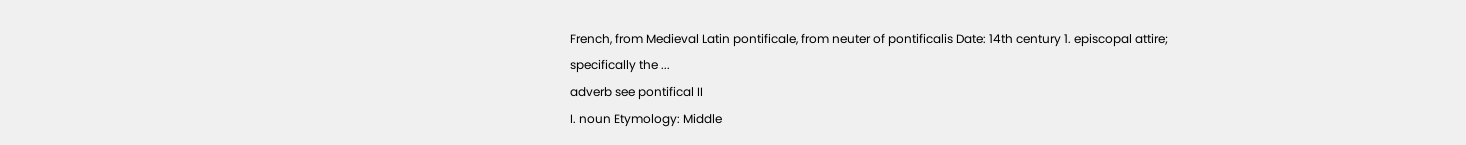French, from Medieval Latin pontificale, from neuter of pontificalis Date: 14th century 1. episcopal attire; specifically the ...
adverb see pontifical II
I. noun Etymology: Middle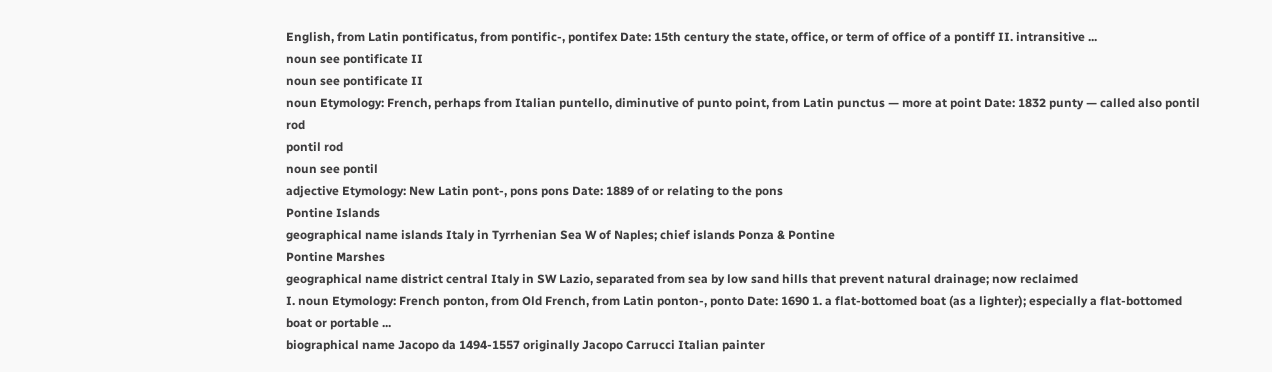English, from Latin pontificatus, from pontific-, pontifex Date: 15th century the state, office, or term of office of a pontiff II. intransitive ...
noun see pontificate II
noun see pontificate II
noun Etymology: French, perhaps from Italian puntello, diminutive of punto point, from Latin punctus — more at point Date: 1832 punty — called also pontil rod
pontil rod
noun see pontil
adjective Etymology: New Latin pont-, pons pons Date: 1889 of or relating to the pons
Pontine Islands
geographical name islands Italy in Tyrrhenian Sea W of Naples; chief islands Ponza & Pontine
Pontine Marshes
geographical name district central Italy in SW Lazio, separated from sea by low sand hills that prevent natural drainage; now reclaimed
I. noun Etymology: French ponton, from Old French, from Latin ponton-, ponto Date: 1690 1. a flat-bottomed boat (as a lighter); especially a flat-bottomed boat or portable ...
biographical name Jacopo da 1494-1557 originally Jacopo Carrucci Italian painter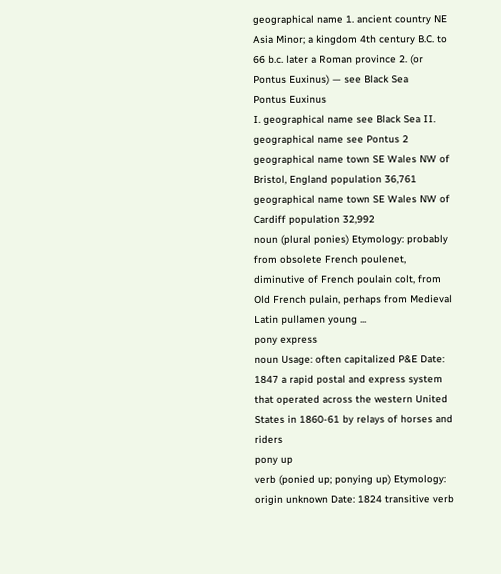geographical name 1. ancient country NE Asia Minor; a kingdom 4th century B.C. to 66 b.c. later a Roman province 2. (or Pontus Euxinus) — see Black Sea
Pontus Euxinus
I. geographical name see Black Sea II. geographical name see Pontus 2
geographical name town SE Wales NW of Bristol, England population 36,761
geographical name town SE Wales NW of Cardiff population 32,992
noun (plural ponies) Etymology: probably from obsolete French poulenet, diminutive of French poulain colt, from Old French pulain, perhaps from Medieval Latin pullamen young ...
pony express
noun Usage: often capitalized P&E Date: 1847 a rapid postal and express system that operated across the western United States in 1860-61 by relays of horses and riders
pony up
verb (ponied up; ponying up) Etymology: origin unknown Date: 1824 transitive verb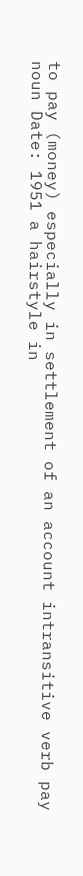to pay (money) especially in settlement of an account intransitive verb pay
noun Date: 1951 a hairstyle in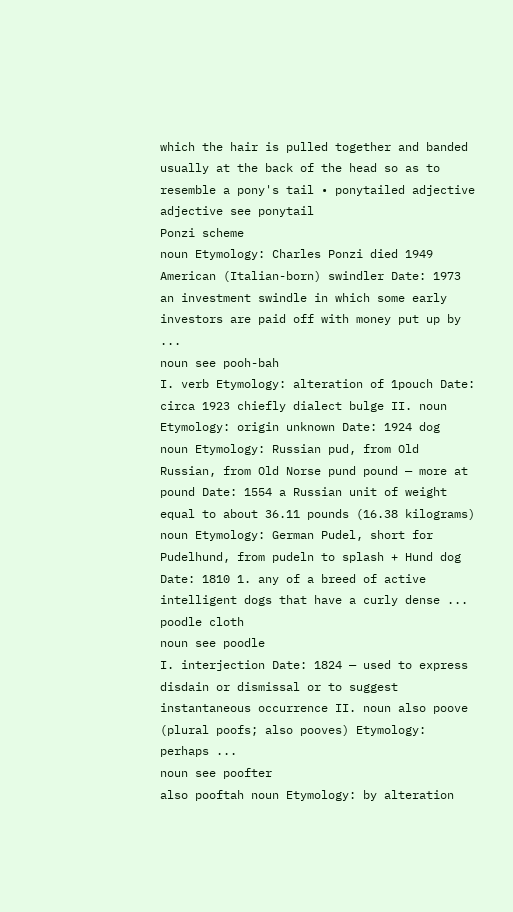which the hair is pulled together and banded usually at the back of the head so as to resemble a pony's tail • ponytailed adjective
adjective see ponytail
Ponzi scheme
noun Etymology: Charles Ponzi died 1949 American (Italian-born) swindler Date: 1973 an investment swindle in which some early investors are paid off with money put up by ...
noun see pooh-bah
I. verb Etymology: alteration of 1pouch Date: circa 1923 chiefly dialect bulge II. noun Etymology: origin unknown Date: 1924 dog
noun Etymology: Russian pud, from Old Russian, from Old Norse pund pound — more at pound Date: 1554 a Russian unit of weight equal to about 36.11 pounds (16.38 kilograms)
noun Etymology: German Pudel, short for Pudelhund, from pudeln to splash + Hund dog Date: 1810 1. any of a breed of active intelligent dogs that have a curly dense ...
poodle cloth
noun see poodle
I. interjection Date: 1824 — used to express disdain or dismissal or to suggest instantaneous occurrence II. noun also poove (plural poofs; also pooves) Etymology: perhaps ...
noun see poofter
also pooftah noun Etymology: by alteration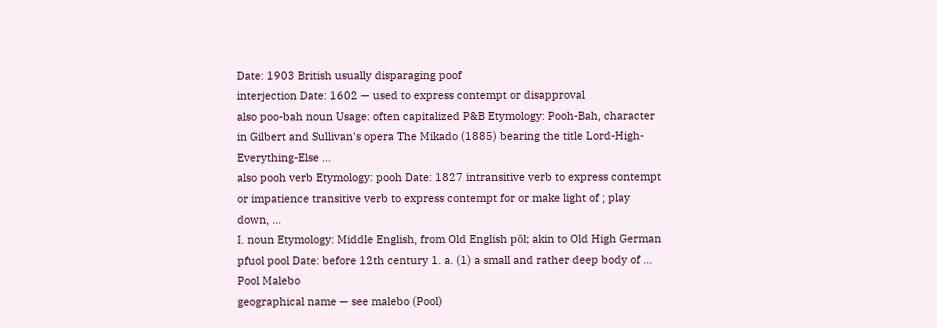Date: 1903 British usually disparaging poof
interjection Date: 1602 — used to express contempt or disapproval
also poo-bah noun Usage: often capitalized P&B Etymology: Pooh-Bah, character in Gilbert and Sullivan's opera The Mikado (1885) bearing the title Lord-High-Everything-Else ...
also pooh verb Etymology: pooh Date: 1827 intransitive verb to express contempt or impatience transitive verb to express contempt for or make light of ; play down, ...
I. noun Etymology: Middle English, from Old English pōl; akin to Old High German pfuol pool Date: before 12th century 1. a. (1) a small and rather deep body of ...
Pool Malebo
geographical name — see malebo (Pool)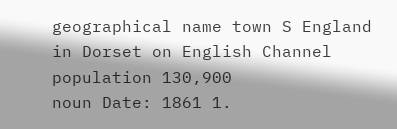geographical name town S England in Dorset on English Channel population 130,900
noun Date: 1861 1.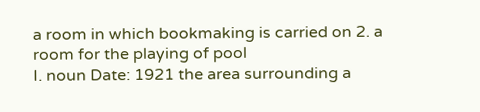a room in which bookmaking is carried on 2. a room for the playing of pool
I. noun Date: 1921 the area surrounding a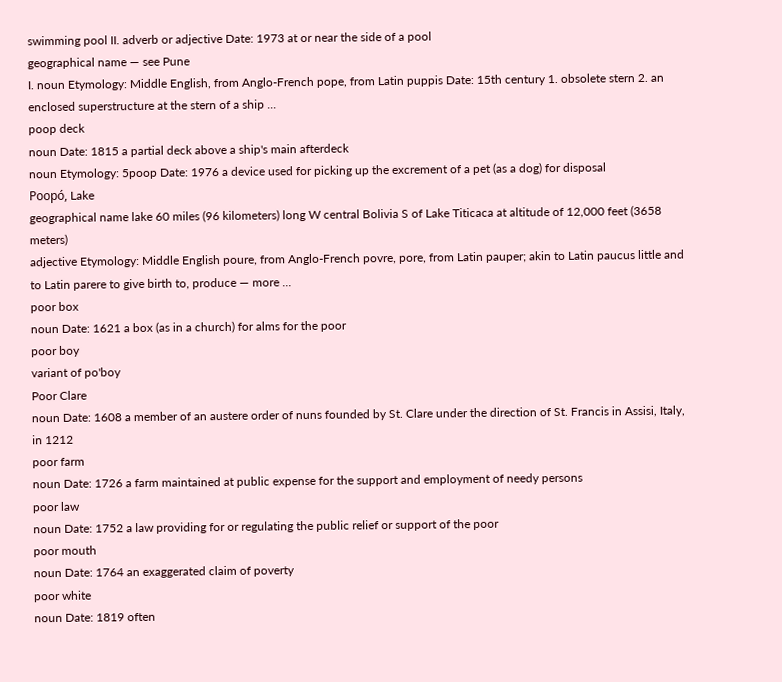swimming pool II. adverb or adjective Date: 1973 at or near the side of a pool
geographical name — see Pune
I. noun Etymology: Middle English, from Anglo-French pope, from Latin puppis Date: 15th century 1. obsolete stern 2. an enclosed superstructure at the stern of a ship ...
poop deck
noun Date: 1815 a partial deck above a ship's main afterdeck
noun Etymology: 5poop Date: 1976 a device used for picking up the excrement of a pet (as a dog) for disposal
Poopó, Lake
geographical name lake 60 miles (96 kilometers) long W central Bolivia S of Lake Titicaca at altitude of 12,000 feet (3658 meters)
adjective Etymology: Middle English poure, from Anglo-French povre, pore, from Latin pauper; akin to Latin paucus little and to Latin parere to give birth to, produce — more ...
poor box
noun Date: 1621 a box (as in a church) for alms for the poor
poor boy
variant of po'boy
Poor Clare
noun Date: 1608 a member of an austere order of nuns founded by St. Clare under the direction of St. Francis in Assisi, Italy, in 1212
poor farm
noun Date: 1726 a farm maintained at public expense for the support and employment of needy persons
poor law
noun Date: 1752 a law providing for or regulating the public relief or support of the poor
poor mouth
noun Date: 1764 an exaggerated claim of poverty
poor white
noun Date: 1819 often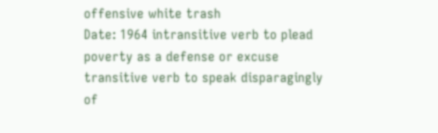offensive white trash
Date: 1964 intransitive verb to plead poverty as a defense or excuse transitive verb to speak disparagingly of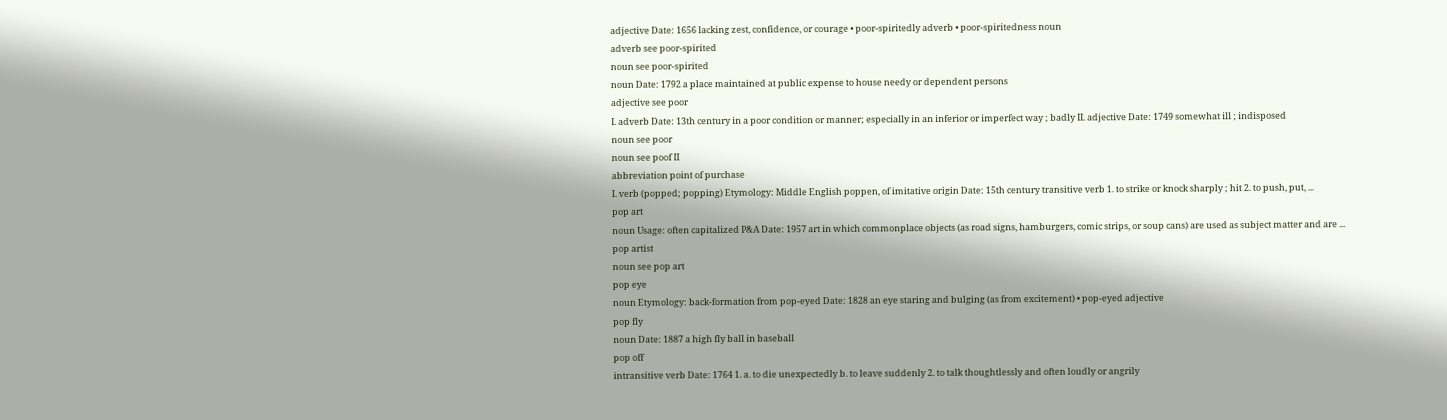adjective Date: 1656 lacking zest, confidence, or courage • poor-spiritedly adverb • poor-spiritedness noun
adverb see poor-spirited
noun see poor-spirited
noun Date: 1792 a place maintained at public expense to house needy or dependent persons
adjective see poor
I. adverb Date: 13th century in a poor condition or manner; especially in an inferior or imperfect way ; badly II. adjective Date: 1749 somewhat ill ; indisposed
noun see poor
noun see poof II
abbreviation point of purchase
I. verb (popped; popping) Etymology: Middle English poppen, of imitative origin Date: 15th century transitive verb 1. to strike or knock sharply ; hit 2. to push, put, ...
pop art
noun Usage: often capitalized P&A Date: 1957 art in which commonplace objects (as road signs, hamburgers, comic strips, or soup cans) are used as subject matter and are ...
pop artist
noun see pop art
pop eye
noun Etymology: back-formation from pop-eyed Date: 1828 an eye staring and bulging (as from excitement) • pop-eyed adjective
pop fly
noun Date: 1887 a high fly ball in baseball
pop off
intransitive verb Date: 1764 1. a. to die unexpectedly b. to leave suddenly 2. to talk thoughtlessly and often loudly or angrily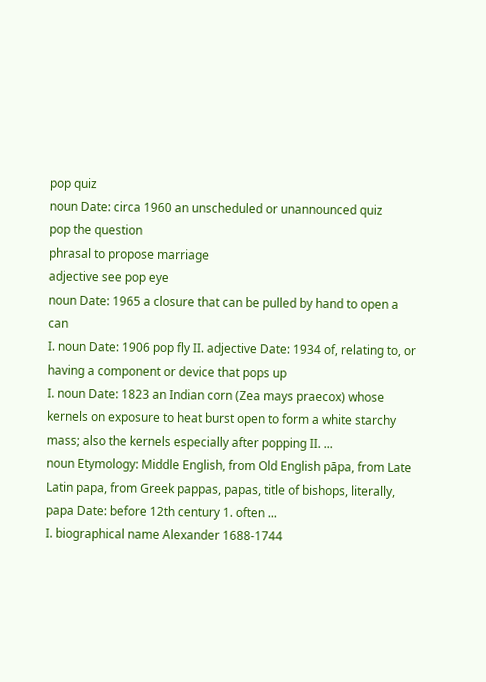pop quiz
noun Date: circa 1960 an unscheduled or unannounced quiz
pop the question
phrasal to propose marriage
adjective see pop eye
noun Date: 1965 a closure that can be pulled by hand to open a can
I. noun Date: 1906 pop fly II. adjective Date: 1934 of, relating to, or having a component or device that pops up
I. noun Date: 1823 an Indian corn (Zea mays praecox) whose kernels on exposure to heat burst open to form a white starchy mass; also the kernels especially after popping II. ...
noun Etymology: Middle English, from Old English pāpa, from Late Latin papa, from Greek pappas, papas, title of bishops, literally, papa Date: before 12th century 1. often ...
I. biographical name Alexander 1688-1744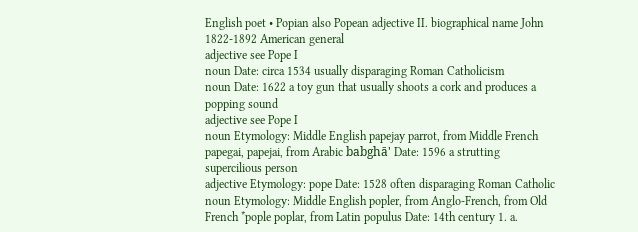English poet • Popian also Popean adjective II. biographical name John 1822-1892 American general
adjective see Pope I
noun Date: circa 1534 usually disparaging Roman Catholicism
noun Date: 1622 a toy gun that usually shoots a cork and produces a popping sound
adjective see Pope I
noun Etymology: Middle English papejay parrot, from Middle French papegai, papejai, from Arabic babghā' Date: 1596 a strutting supercilious person
adjective Etymology: pope Date: 1528 often disparaging Roman Catholic
noun Etymology: Middle English popler, from Anglo-French, from Old French *pople poplar, from Latin populus Date: 14th century 1. a.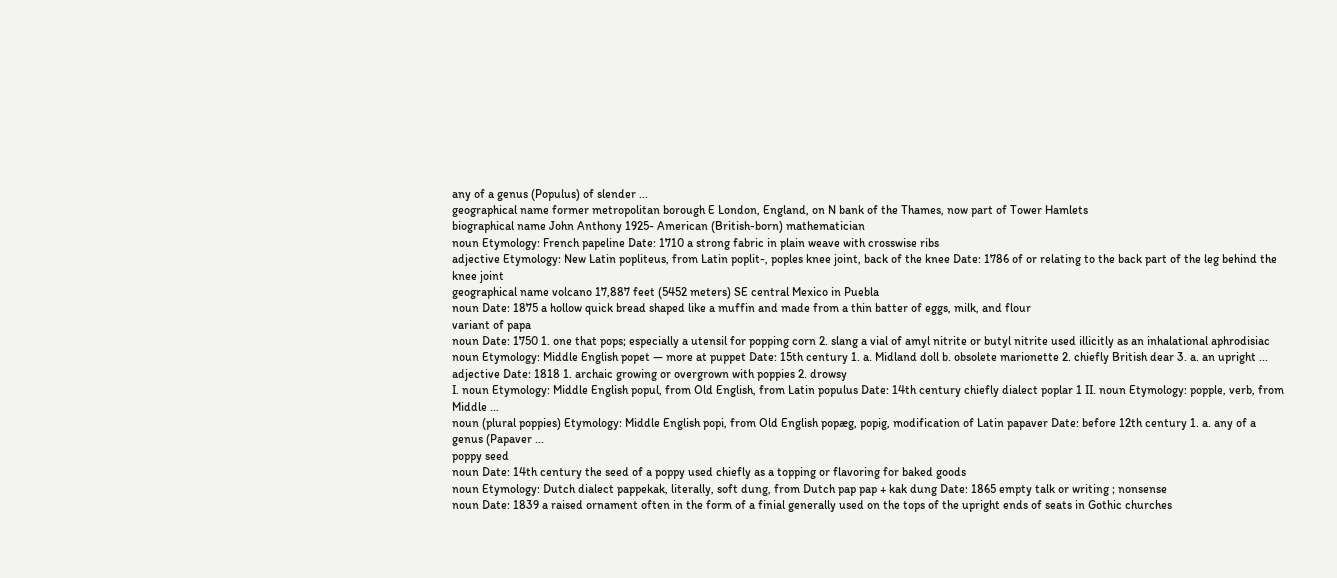any of a genus (Populus) of slender ...
geographical name former metropolitan borough E London, England, on N bank of the Thames, now part of Tower Hamlets
biographical name John Anthony 1925- American (British-born) mathematician
noun Etymology: French papeline Date: 1710 a strong fabric in plain weave with crosswise ribs
adjective Etymology: New Latin popliteus, from Latin poplit-, poples knee joint, back of the knee Date: 1786 of or relating to the back part of the leg behind the knee joint
geographical name volcano 17,887 feet (5452 meters) SE central Mexico in Puebla
noun Date: 1875 a hollow quick bread shaped like a muffin and made from a thin batter of eggs, milk, and flour
variant of papa
noun Date: 1750 1. one that pops; especially a utensil for popping corn 2. slang a vial of amyl nitrite or butyl nitrite used illicitly as an inhalational aphrodisiac
noun Etymology: Middle English popet — more at puppet Date: 15th century 1. a. Midland doll b. obsolete marionette 2. chiefly British dear 3. a. an upright ...
adjective Date: 1818 1. archaic growing or overgrown with poppies 2. drowsy
I. noun Etymology: Middle English popul, from Old English, from Latin populus Date: 14th century chiefly dialect poplar 1 II. noun Etymology: popple, verb, from Middle ...
noun (plural poppies) Etymology: Middle English popi, from Old English popæg, popig, modification of Latin papaver Date: before 12th century 1. a. any of a genus (Papaver ...
poppy seed
noun Date: 14th century the seed of a poppy used chiefly as a topping or flavoring for baked goods
noun Etymology: Dutch dialect pappekak, literally, soft dung, from Dutch pap pap + kak dung Date: 1865 empty talk or writing ; nonsense
noun Date: 1839 a raised ornament often in the form of a finial generally used on the tops of the upright ends of seats in Gothic churches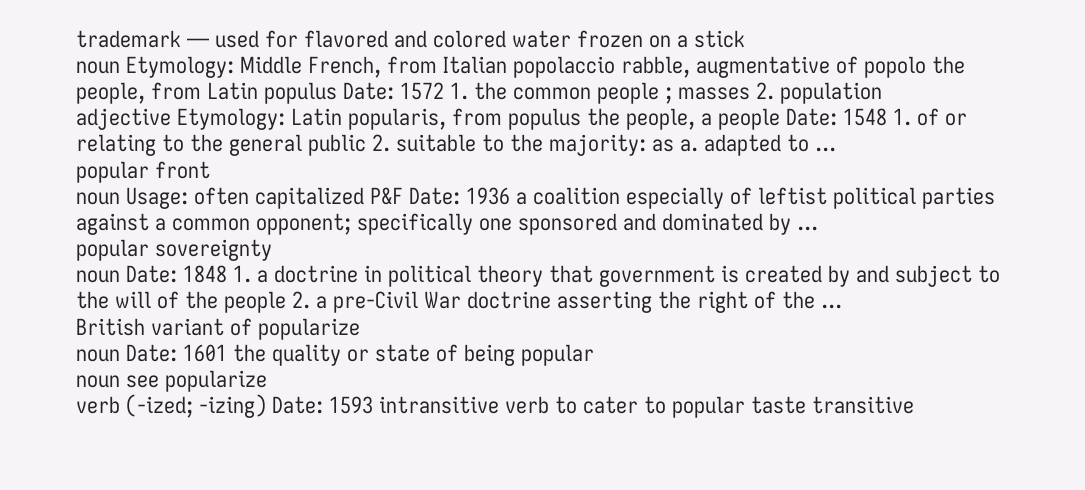trademark — used for flavored and colored water frozen on a stick
noun Etymology: Middle French, from Italian popolaccio rabble, augmentative of popolo the people, from Latin populus Date: 1572 1. the common people ; masses 2. population
adjective Etymology: Latin popularis, from populus the people, a people Date: 1548 1. of or relating to the general public 2. suitable to the majority: as a. adapted to ...
popular front
noun Usage: often capitalized P&F Date: 1936 a coalition especially of leftist political parties against a common opponent; specifically one sponsored and dominated by ...
popular sovereignty
noun Date: 1848 1. a doctrine in political theory that government is created by and subject to the will of the people 2. a pre-Civil War doctrine asserting the right of the ...
British variant of popularize
noun Date: 1601 the quality or state of being popular
noun see popularize
verb (-ized; -izing) Date: 1593 intransitive verb to cater to popular taste transitive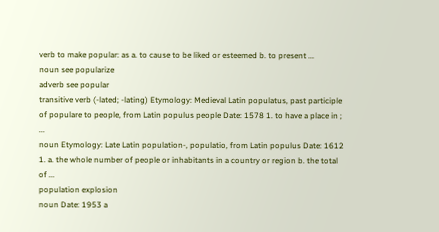verb to make popular: as a. to cause to be liked or esteemed b. to present ...
noun see popularize
adverb see popular
transitive verb (-lated; -lating) Etymology: Medieval Latin populatus, past participle of populare to people, from Latin populus people Date: 1578 1. to have a place in ; ...
noun Etymology: Late Latin population-, populatio, from Latin populus Date: 1612 1. a. the whole number of people or inhabitants in a country or region b. the total of ...
population explosion
noun Date: 1953 a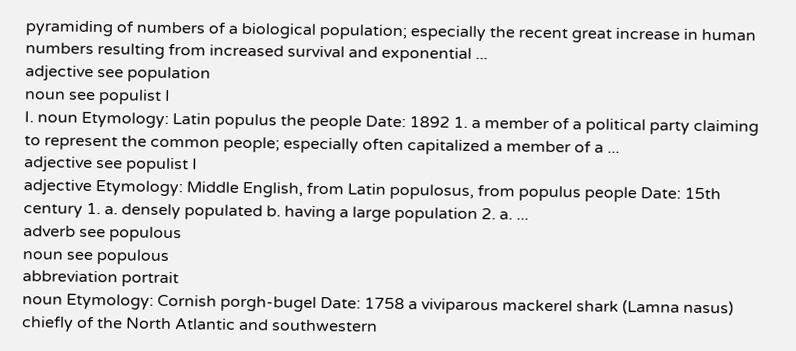pyramiding of numbers of a biological population; especially the recent great increase in human numbers resulting from increased survival and exponential ...
adjective see population
noun see populist I
I. noun Etymology: Latin populus the people Date: 1892 1. a member of a political party claiming to represent the common people; especially often capitalized a member of a ...
adjective see populist I
adjective Etymology: Middle English, from Latin populosus, from populus people Date: 15th century 1. a. densely populated b. having a large population 2. a. ...
adverb see populous
noun see populous
abbreviation portrait
noun Etymology: Cornish porgh-bugel Date: 1758 a viviparous mackerel shark (Lamna nasus) chiefly of the North Atlantic and southwestern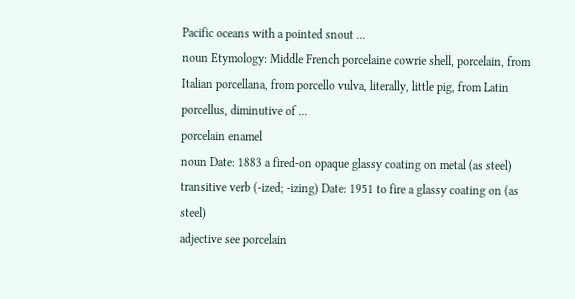Pacific oceans with a pointed snout ...
noun Etymology: Middle French porcelaine cowrie shell, porcelain, from Italian porcellana, from porcello vulva, literally, little pig, from Latin porcellus, diminutive of ...
porcelain enamel
noun Date: 1883 a fired-on opaque glassy coating on metal (as steel)
transitive verb (-ized; -izing) Date: 1951 to fire a glassy coating on (as steel)
adjective see porcelain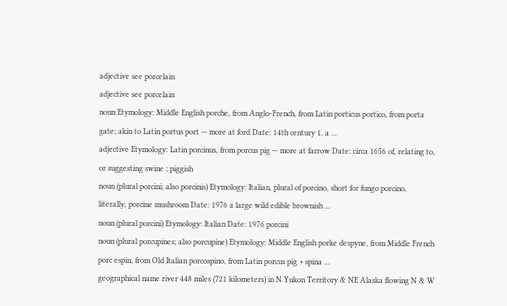adjective see porcelain
adjective see porcelain
noun Etymology: Middle English porche, from Anglo-French, from Latin porticus portico, from porta gate; akin to Latin portus port — more at ford Date: 14th century 1. a ...
adjective Etymology: Latin porcinus, from porcus pig — more at farrow Date: circa 1656 of, relating to, or suggesting swine ; piggish
noun (plural porcini; also porcinis) Etymology: Italian, plural of porcino, short for fungo porcino, literally, porcine mushroom Date: 1976 a large wild edible brownish ...
noun (plural porcini) Etymology: Italian Date: 1976 porcini
noun (plural porcupines; also porcupine) Etymology: Middle English porke despyne, from Middle French porc espin, from Old Italian porcospino, from Latin porcus pig + spina ...
geographical name river 448 miles (721 kilometers) in N Yukon Territory & NE Alaska flowing N & W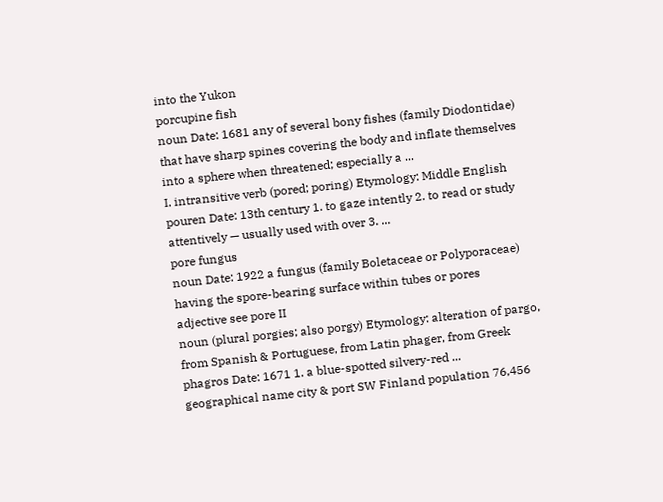into the Yukon
porcupine fish
noun Date: 1681 any of several bony fishes (family Diodontidae) that have sharp spines covering the body and inflate themselves into a sphere when threatened; especially a ...
I. intransitive verb (pored; poring) Etymology: Middle English pouren Date: 13th century 1. to gaze intently 2. to read or study attentively — usually used with over 3. ...
pore fungus
noun Date: 1922 a fungus (family Boletaceae or Polyporaceae) having the spore-bearing surface within tubes or pores
adjective see pore II
noun (plural porgies; also porgy) Etymology: alteration of pargo, from Spanish & Portuguese, from Latin phager, from Greek phagros Date: 1671 1. a blue-spotted silvery-red ...
geographical name city & port SW Finland population 76,456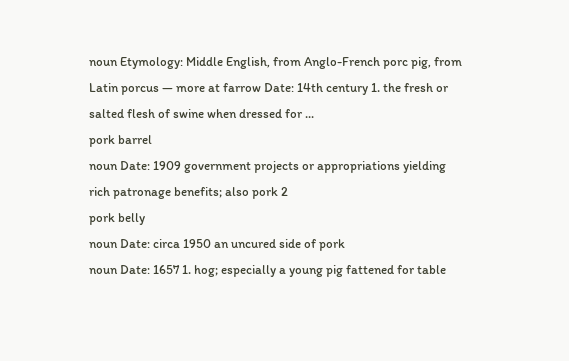noun Etymology: Middle English, from Anglo-French porc pig, from Latin porcus — more at farrow Date: 14th century 1. the fresh or salted flesh of swine when dressed for ...
pork barrel
noun Date: 1909 government projects or appropriations yielding rich patronage benefits; also pork 2
pork belly
noun Date: circa 1950 an uncured side of pork
noun Date: 1657 1. hog; especially a young pig fattened for table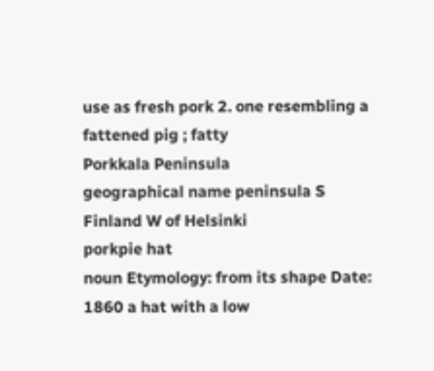use as fresh pork 2. one resembling a fattened pig ; fatty
Porkkala Peninsula
geographical name peninsula S Finland W of Helsinki
porkpie hat
noun Etymology: from its shape Date: 1860 a hat with a low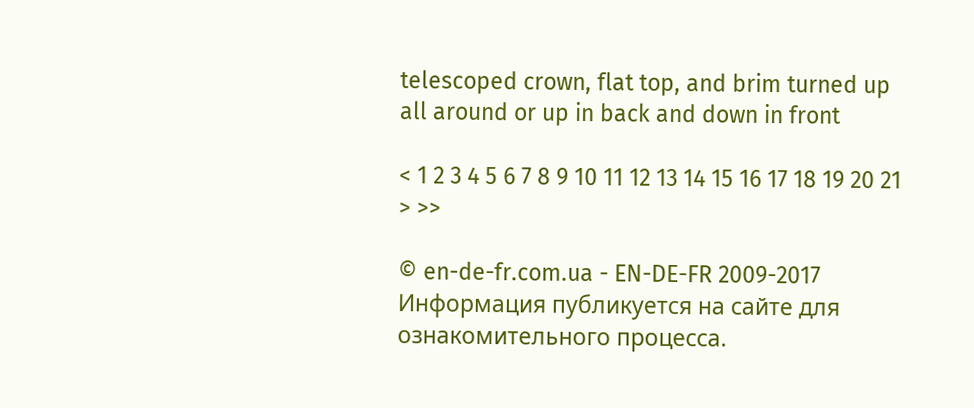telescoped crown, flat top, and brim turned up all around or up in back and down in front

< 1 2 3 4 5 6 7 8 9 10 11 12 13 14 15 16 17 18 19 20 21 > >>

© en-de-fr.com.ua - EN-DE-FR 2009-2017 Информация публикуется на сайте для ознакомительного процесса.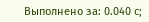Выполнено за: 0.040 c;